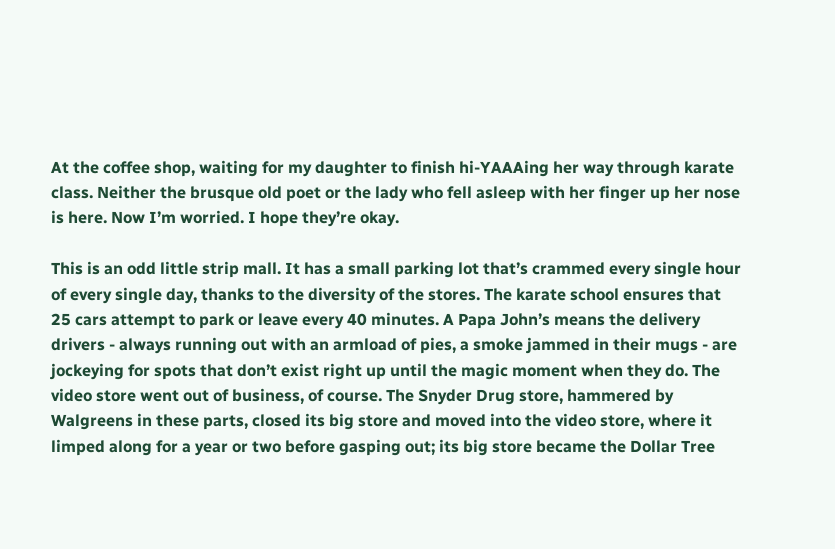At the coffee shop, waiting for my daughter to finish hi-YAAAing her way through karate class. Neither the brusque old poet or the lady who fell asleep with her finger up her nose is here. Now I’m worried. I hope they’re okay.

This is an odd little strip mall. It has a small parking lot that’s crammed every single hour of every single day, thanks to the diversity of the stores. The karate school ensures that 25 cars attempt to park or leave every 40 minutes. A Papa John’s means the delivery drivers - always running out with an armload of pies, a smoke jammed in their mugs - are jockeying for spots that don’t exist right up until the magic moment when they do. The video store went out of business, of course. The Snyder Drug store, hammered by Walgreens in these parts, closed its big store and moved into the video store, where it limped along for a year or two before gasping out; its big store became the Dollar Tree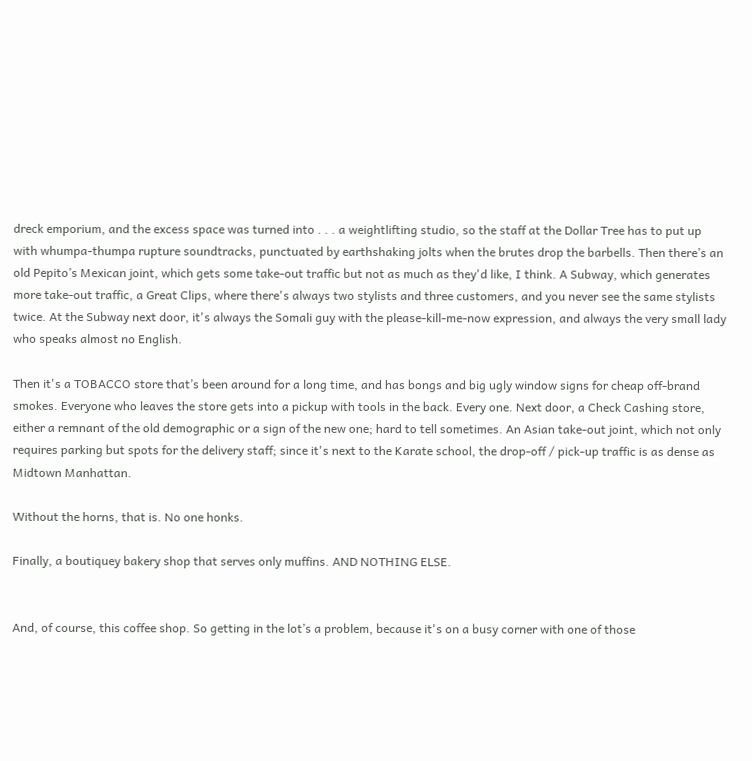dreck emporium, and the excess space was turned into . . . a weightlifting studio, so the staff at the Dollar Tree has to put up with whumpa-thumpa rupture soundtracks, punctuated by earthshaking jolts when the brutes drop the barbells. Then there’s an old Pepito’s Mexican joint, which gets some take-out traffic but not as much as they'd like, I think. A Subway, which generates more take-out traffic, a Great Clips, where there's always two stylists and three customers, and you never see the same stylists twice. At the Subway next door, it's always the Somali guy with the please-kill-me-now expression, and always the very small lady who speaks almost no English.

Then it's a TOBACCO store that’s been around for a long time, and has bongs and big ugly window signs for cheap off-brand smokes. Everyone who leaves the store gets into a pickup with tools in the back. Every one. Next door, a Check Cashing store, either a remnant of the old demographic or a sign of the new one; hard to tell sometimes. An Asian take-out joint, which not only requires parking but spots for the delivery staff; since it's next to the Karate school, the drop-off / pick-up traffic is as dense as Midtown Manhattan.

Without the horns, that is. No one honks.

Finally, a boutiquey bakery shop that serves only muffins. AND NOTHING ELSE.


And, of course, this coffee shop. So getting in the lot’s a problem, because it's on a busy corner with one of those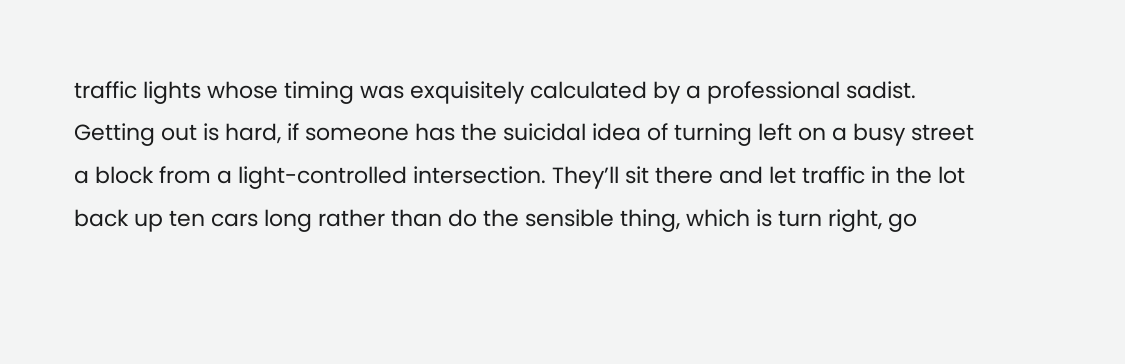traffic lights whose timing was exquisitely calculated by a professional sadist. Getting out is hard, if someone has the suicidal idea of turning left on a busy street a block from a light-controlled intersection. They’ll sit there and let traffic in the lot back up ten cars long rather than do the sensible thing, which is turn right, go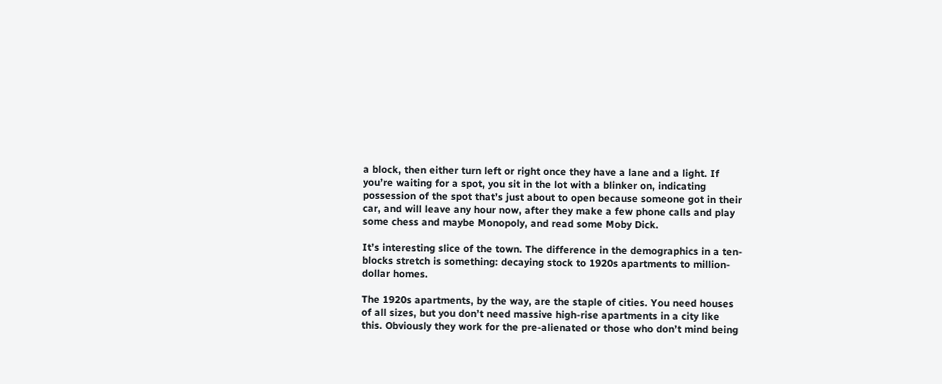a block, then either turn left or right once they have a lane and a light. If you’re waiting for a spot, you sit in the lot with a blinker on, indicating possession of the spot that’s just about to open because someone got in their car, and will leave any hour now, after they make a few phone calls and play some chess and maybe Monopoly, and read some Moby Dick.

It’s interesting slice of the town. The difference in the demographics in a ten-blocks stretch is something: decaying stock to 1920s apartments to million-dollar homes.

The 1920s apartments, by the way, are the staple of cities. You need houses of all sizes, but you don’t need massive high-rise apartments in a city like this. Obviously they work for the pre-alienated or those who don’t mind being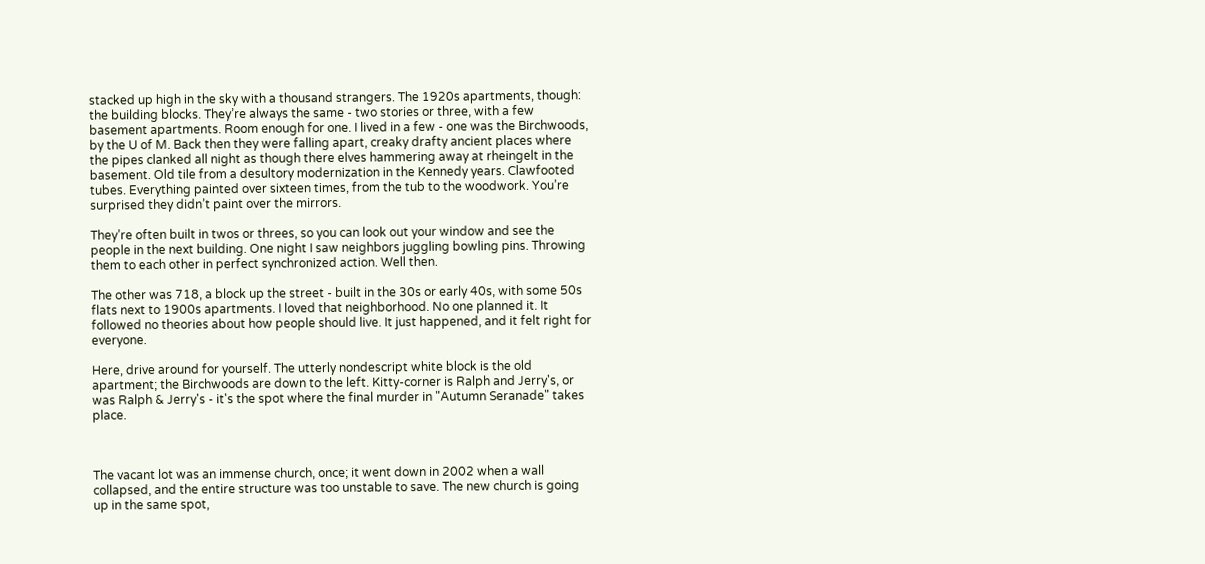stacked up high in the sky with a thousand strangers. The 1920s apartments, though: the building blocks. They’re always the same - two stories or three, with a few basement apartments. Room enough for one. I lived in a few - one was the Birchwoods, by the U of M. Back then they were falling apart, creaky drafty ancient places where the pipes clanked all night as though there elves hammering away at rheingelt in the basement. Old tile from a desultory modernization in the Kennedy years. Clawfooted tubes. Everything painted over sixteen times, from the tub to the woodwork. You’re surprised they didn’t paint over the mirrors.

They’re often built in twos or threes, so you can look out your window and see the people in the next building. One night I saw neighbors juggling bowling pins. Throwing them to each other in perfect synchronized action. Well then.

The other was 718, a block up the street - built in the 30s or early 40s, with some 50s flats next to 1900s apartments. I loved that neighborhood. No one planned it. It followed no theories about how people should live. It just happened, and it felt right for everyone.

Here, drive around for yourself. The utterly nondescript white block is the old apartment; the Birchwoods are down to the left. Kitty-corner is Ralph and Jerry's, or was Ralph & Jerry's - it's the spot where the final murder in "Autumn Seranade" takes place.



The vacant lot was an immense church, once; it went down in 2002 when a wall collapsed, and the entire structure was too unstable to save. The new church is going up in the same spot,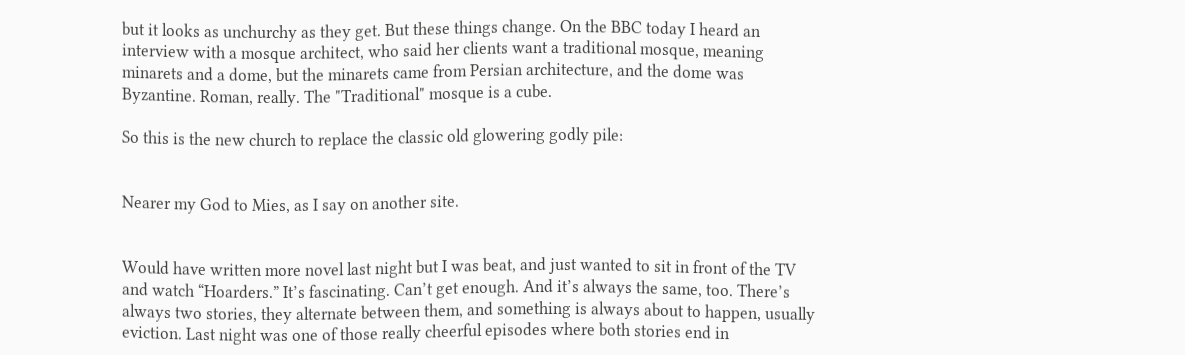but it looks as unchurchy as they get. But these things change. On the BBC today I heard an interview with a mosque architect, who said her clients want a traditional mosque, meaning minarets and a dome, but the minarets came from Persian architecture, and the dome was Byzantine. Roman, really. The "Traditional" mosque is a cube.

So this is the new church to replace the classic old glowering godly pile:


Nearer my God to Mies, as I say on another site.


Would have written more novel last night but I was beat, and just wanted to sit in front of the TV and watch “Hoarders.” It’s fascinating. Can’t get enough. And it’s always the same, too. There’s always two stories, they alternate between them, and something is always about to happen, usually eviction. Last night was one of those really cheerful episodes where both stories end in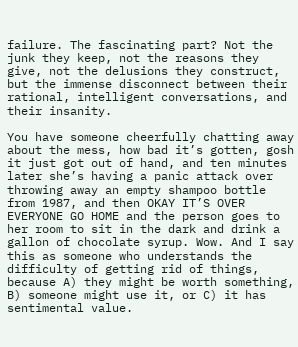failure. The fascinating part? Not the junk they keep, not the reasons they give, not the delusions they construct, but the immense disconnect between their rational, intelligent conversations, and their insanity.

You have someone cheerfully chatting away about the mess, how bad it’s gotten, gosh it just got out of hand, and ten minutes later she’s having a panic attack over throwing away an empty shampoo bottle from 1987, and then OKAY IT’S OVER EVERYONE GO HOME and the person goes to her room to sit in the dark and drink a gallon of chocolate syrup. Wow. And I say this as someone who understands the difficulty of getting rid of things, because A) they might be worth something, B) someone might use it, or C) it has sentimental value.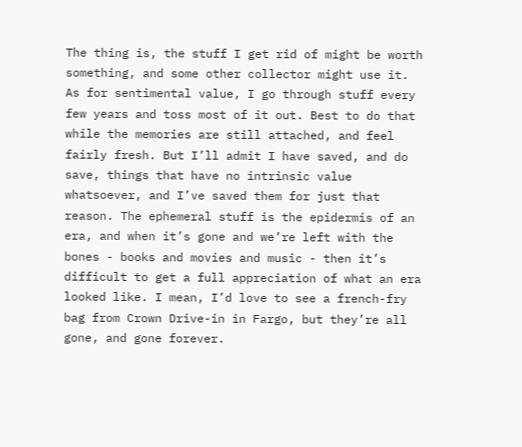The thing is, the stuff I get rid of might be worth something, and some other collector might use it. As for sentimental value, I go through stuff every few years and toss most of it out. Best to do that while the memories are still attached, and feel fairly fresh. But I’ll admit I have saved, and do save, things that have no intrinsic value whatsoever, and I’ve saved them for just that reason. The ephemeral stuff is the epidermis of an era, and when it’s gone and we’re left with the bones - books and movies and music - then it’s difficult to get a full appreciation of what an era looked like. I mean, I’d love to see a french-fry bag from Crown Drive-in in Fargo, but they’re all gone, and gone forever.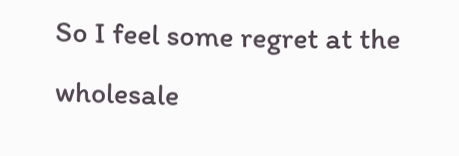So I feel some regret at the wholesale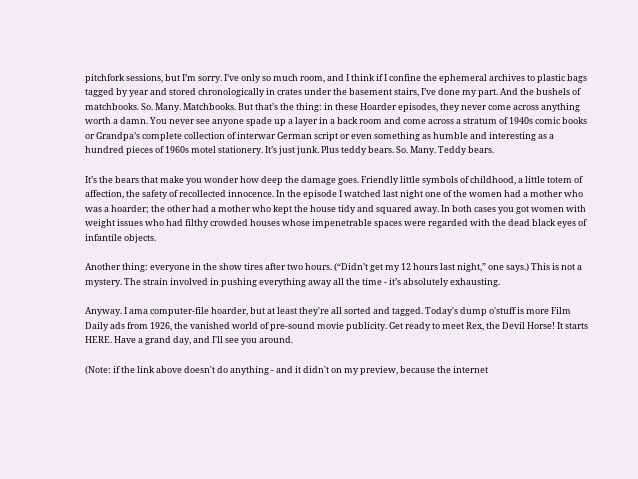pitchfork sessions, but I’m sorry. I’ve only so much room, and I think if I confine the ephemeral archives to plastic bags tagged by year and stored chronologically in crates under the basement stairs, I’ve done my part. And the bushels of matchbooks. So. Many. Matchbooks. But that’s the thing: in these Hoarder episodes, they never come across anything worth a damn. You never see anyone spade up a layer in a back room and come across a stratum of 1940s comic books or Grandpa’s complete collection of interwar German script or even something as humble and interesting as a hundred pieces of 1960s motel stationery. It’s just junk. Plus teddy bears. So. Many. Teddy bears.

It’s the bears that make you wonder how deep the damage goes. Friendly little symbols of childhood, a little totem of affection, the safety of recollected innocence. In the episode I watched last night one of the women had a mother who was a hoarder; the other had a mother who kept the house tidy and squared away. In both cases you got women with weight issues who had filthy crowded houses whose impenetrable spaces were regarded with the dead black eyes of infantile objects.

Another thing: everyone in the show tires after two hours. (“Didn’t get my 12 hours last night,” one says.) This is not a mystery. The strain involved in pushing everything away all the time - it’s absolutely exhausting.

Anyway. I ama computer-file hoarder, but at least they're all sorted and tagged. Today's dump o'stuff is more Film Daily ads from 1926, the vanished world of pre-sound movie publicity. Get ready to meet Rex, the Devil Horse! It starts HERE. Have a grand day, and I'll see you around.

(Note: if the link above doesn't do anything - and it didn't on my preview, because the internet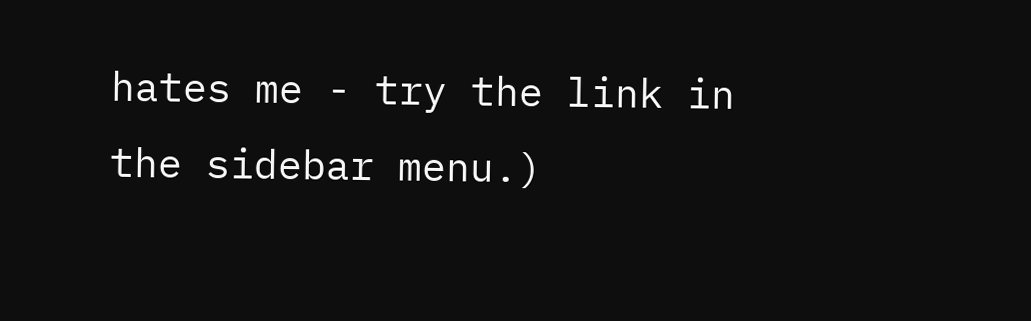hates me - try the link in the sidebar menu.)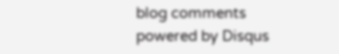blog comments powered by Disqus